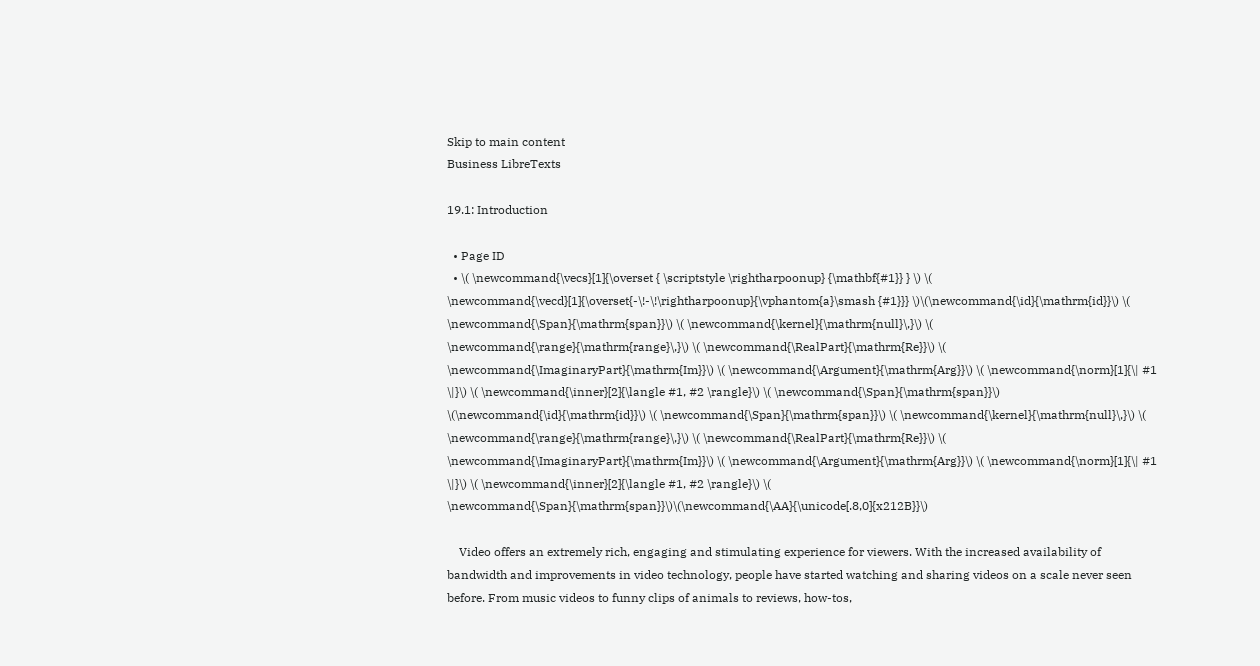Skip to main content
Business LibreTexts

19.1: Introduction

  • Page ID
  • \( \newcommand{\vecs}[1]{\overset { \scriptstyle \rightharpoonup} {\mathbf{#1}} } \) \( \newcommand{\vecd}[1]{\overset{-\!-\!\rightharpoonup}{\vphantom{a}\smash {#1}}} \)\(\newcommand{\id}{\mathrm{id}}\) \( \newcommand{\Span}{\mathrm{span}}\) \( \newcommand{\kernel}{\mathrm{null}\,}\) \( \newcommand{\range}{\mathrm{range}\,}\) \( \newcommand{\RealPart}{\mathrm{Re}}\) \( \newcommand{\ImaginaryPart}{\mathrm{Im}}\) \( \newcommand{\Argument}{\mathrm{Arg}}\) \( \newcommand{\norm}[1]{\| #1 \|}\) \( \newcommand{\inner}[2]{\langle #1, #2 \rangle}\) \( \newcommand{\Span}{\mathrm{span}}\) \(\newcommand{\id}{\mathrm{id}}\) \( \newcommand{\Span}{\mathrm{span}}\) \( \newcommand{\kernel}{\mathrm{null}\,}\) \( \newcommand{\range}{\mathrm{range}\,}\) \( \newcommand{\RealPart}{\mathrm{Re}}\) \( \newcommand{\ImaginaryPart}{\mathrm{Im}}\) \( \newcommand{\Argument}{\mathrm{Arg}}\) \( \newcommand{\norm}[1]{\| #1 \|}\) \( \newcommand{\inner}[2]{\langle #1, #2 \rangle}\) \( \newcommand{\Span}{\mathrm{span}}\)\(\newcommand{\AA}{\unicode[.8,0]{x212B}}\)

    Video offers an extremely rich, engaging and stimulating experience for viewers. With the increased availability of bandwidth and improvements in video technology, people have started watching and sharing videos on a scale never seen before. From music videos to funny clips of animals to reviews, how-tos,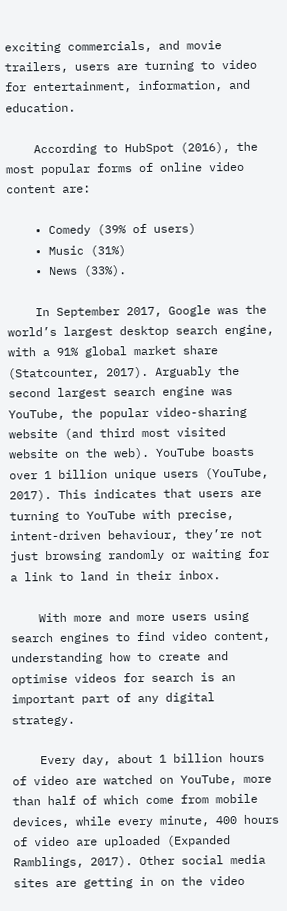exciting commercials, and movie trailers, users are turning to video for entertainment, information, and education.

    According to HubSpot (2016), the most popular forms of online video content are:

    • Comedy (39% of users)
    • Music (31%)
    • News (33%).

    In September 2017, Google was the world’s largest desktop search engine, with a 91% global market share (Statcounter, 2017). Arguably the second largest search engine was YouTube, the popular video-sharing website (and third most visited website on the web). YouTube boasts over 1 billion unique users (YouTube, 2017). This indicates that users are turning to YouTube with precise, intent-driven behaviour, they’re not just browsing randomly or waiting for a link to land in their inbox.

    With more and more users using search engines to find video content, understanding how to create and optimise videos for search is an important part of any digital strategy.

    Every day, about 1 billion hours of video are watched on YouTube, more than half of which come from mobile devices, while every minute, 400 hours of video are uploaded (Expanded Ramblings, 2017). Other social media sites are getting in on the video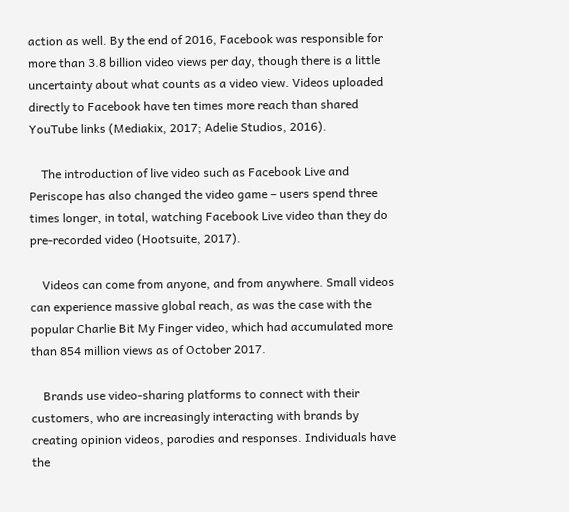action as well. By the end of 2016, Facebook was responsible for more than 3.8 billion video views per day, though there is a little uncertainty about what counts as a video view. Videos uploaded directly to Facebook have ten times more reach than shared YouTube links (Mediakix, 2017; Adelie Studios, 2016).

    The introduction of live video such as Facebook Live and Periscope has also changed the video game – users spend three times longer, in total, watching Facebook Live video than they do pre-recorded video (Hootsuite, 2017).

    Videos can come from anyone, and from anywhere. Small videos can experience massive global reach, as was the case with the popular Charlie Bit My Finger video, which had accumulated more than 854 million views as of October 2017.

    Brands use video-sharing platforms to connect with their customers, who are increasingly interacting with brands by creating opinion videos, parodies and responses. Individuals have the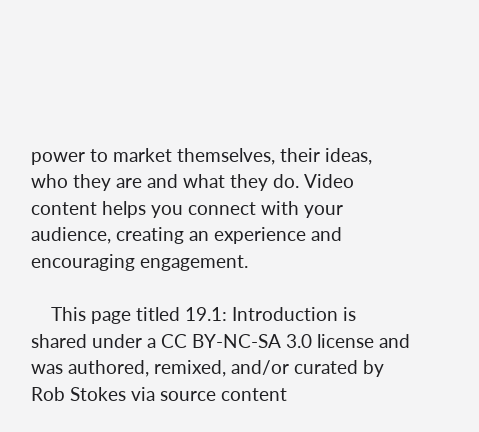power to market themselves, their ideas, who they are and what they do. Video content helps you connect with your audience, creating an experience and encouraging engagement.

    This page titled 19.1: Introduction is shared under a CC BY-NC-SA 3.0 license and was authored, remixed, and/or curated by Rob Stokes via source content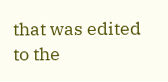that was edited to the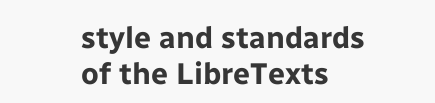style and standards of the LibreTexts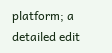platform; a detailed edit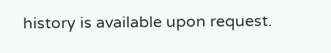history is available upon request.